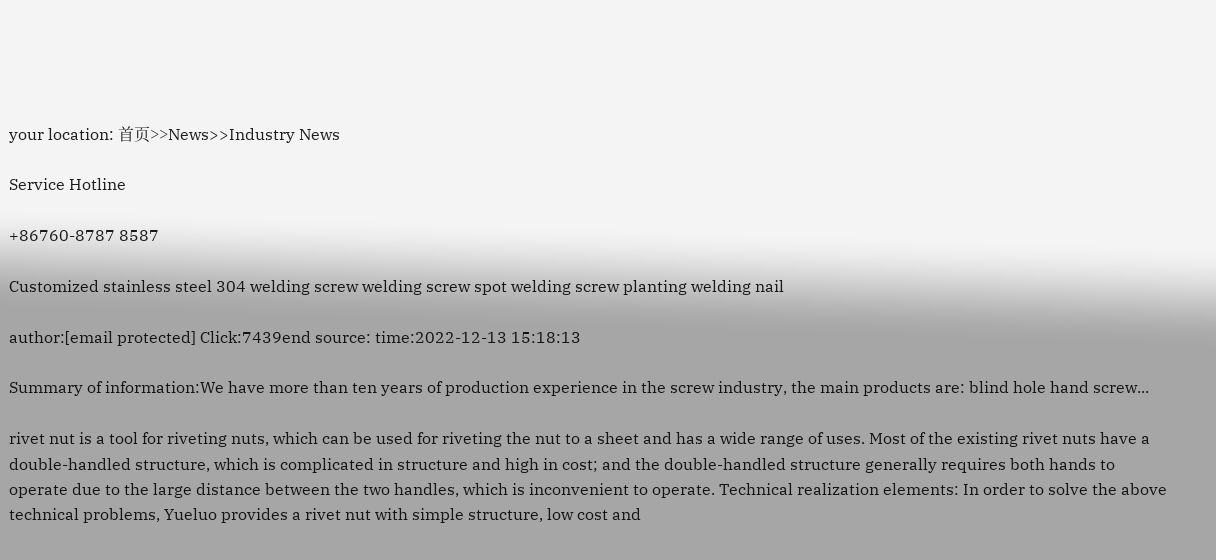your location: 首页>>News>>Industry News

Service Hotline

+86760-8787 8587

Customized stainless steel 304 welding screw welding screw spot welding screw planting welding nail

author:[email protected] Click:7439end source: time:2022-12-13 15:18:13

Summary of information:We have more than ten years of production experience in the screw industry, the main products are: blind hole hand screw...

rivet nut is a tool for riveting nuts, which can be used for riveting the nut to a sheet and has a wide range of uses. Most of the existing rivet nuts have a double-handled structure, which is complicated in structure and high in cost; and the double-handled structure generally requires both hands to operate due to the large distance between the two handles, which is inconvenient to operate. Technical realization elements: In order to solve the above technical problems, Yueluo provides a rivet nut with simple structure, low cost and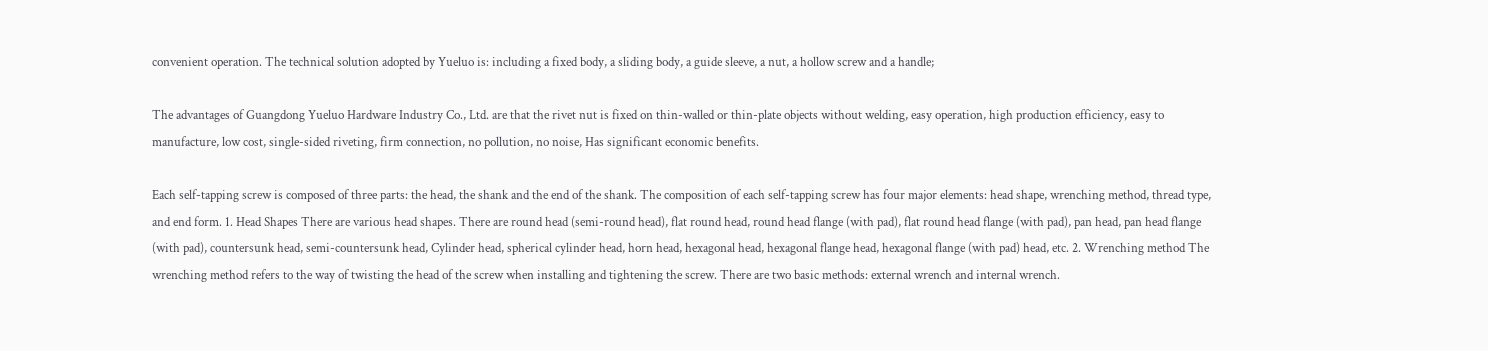convenient operation. The technical solution adopted by Yueluo is: including a fixed body, a sliding body, a guide sleeve, a nut, a hollow screw and a handle;

The advantages of Guangdong Yueluo Hardware Industry Co., Ltd. are that the rivet nut is fixed on thin-walled or thin-plate objects without welding, easy operation, high production efficiency, easy to manufacture, low cost, single-sided riveting, firm connection, no pollution, no noise, Has significant economic benefits.

Each self-tapping screw is composed of three parts: the head, the shank and the end of the shank. The composition of each self-tapping screw has four major elements: head shape, wrenching method, thread type, and end form. 1. Head Shapes There are various head shapes. There are round head (semi-round head), flat round head, round head flange (with pad), flat round head flange (with pad), pan head, pan head flange (with pad), countersunk head, semi-countersunk head, Cylinder head, spherical cylinder head, horn head, hexagonal head, hexagonal flange head, hexagonal flange (with pad) head, etc. 2. Wrenching method The wrenching method refers to the way of twisting the head of the screw when installing and tightening the screw. There are two basic methods: external wrench and internal wrench.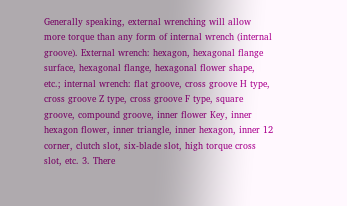Generally speaking, external wrenching will allow more torque than any form of internal wrench (internal groove). External wrench: hexagon, hexagonal flange surface, hexagonal flange, hexagonal flower shape, etc.; internal wrench: flat groove, cross groove H type, cross groove Z type, cross groove F type, square groove, compound groove, inner flower Key, inner hexagon flower, inner triangle, inner hexagon, inner 12 corner, clutch slot, six-blade slot, high torque cross slot, etc. 3. There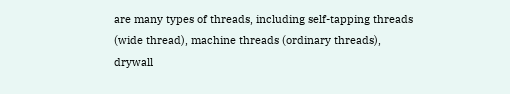are many types of threads, including self-tapping threads (wide thread), machine threads (ordinary threads), drywall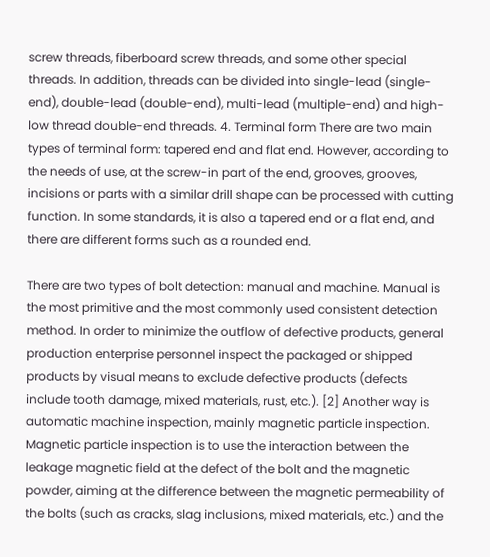screw threads, fiberboard screw threads, and some other special threads. In addition, threads can be divided into single-lead (single-end), double-lead (double-end), multi-lead (multiple-end) and high-low thread double-end threads. 4. Terminal form There are two main types of terminal form: tapered end and flat end. However, according to the needs of use, at the screw-in part of the end, grooves, grooves, incisions or parts with a similar drill shape can be processed with cutting function. In some standards, it is also a tapered end or a flat end, and there are different forms such as a rounded end.

There are two types of bolt detection: manual and machine. Manual is the most primitive and the most commonly used consistent detection method. In order to minimize the outflow of defective products, general production enterprise personnel inspect the packaged or shipped products by visual means to exclude defective products (defects include tooth damage, mixed materials, rust, etc.). [2] Another way is automatic machine inspection, mainly magnetic particle inspection. Magnetic particle inspection is to use the interaction between the leakage magnetic field at the defect of the bolt and the magnetic powder, aiming at the difference between the magnetic permeability of the bolts (such as cracks, slag inclusions, mixed materials, etc.) and the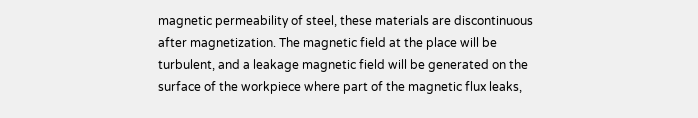magnetic permeability of steel, these materials are discontinuous after magnetization. The magnetic field at the place will be turbulent, and a leakage magnetic field will be generated on the surface of the workpiece where part of the magnetic flux leaks,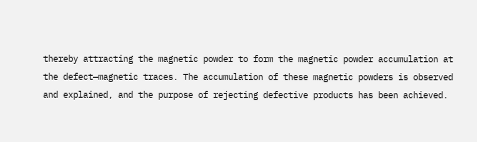thereby attracting the magnetic powder to form the magnetic powder accumulation at the defect—magnetic traces. The accumulation of these magnetic powders is observed and explained, and the purpose of rejecting defective products has been achieved.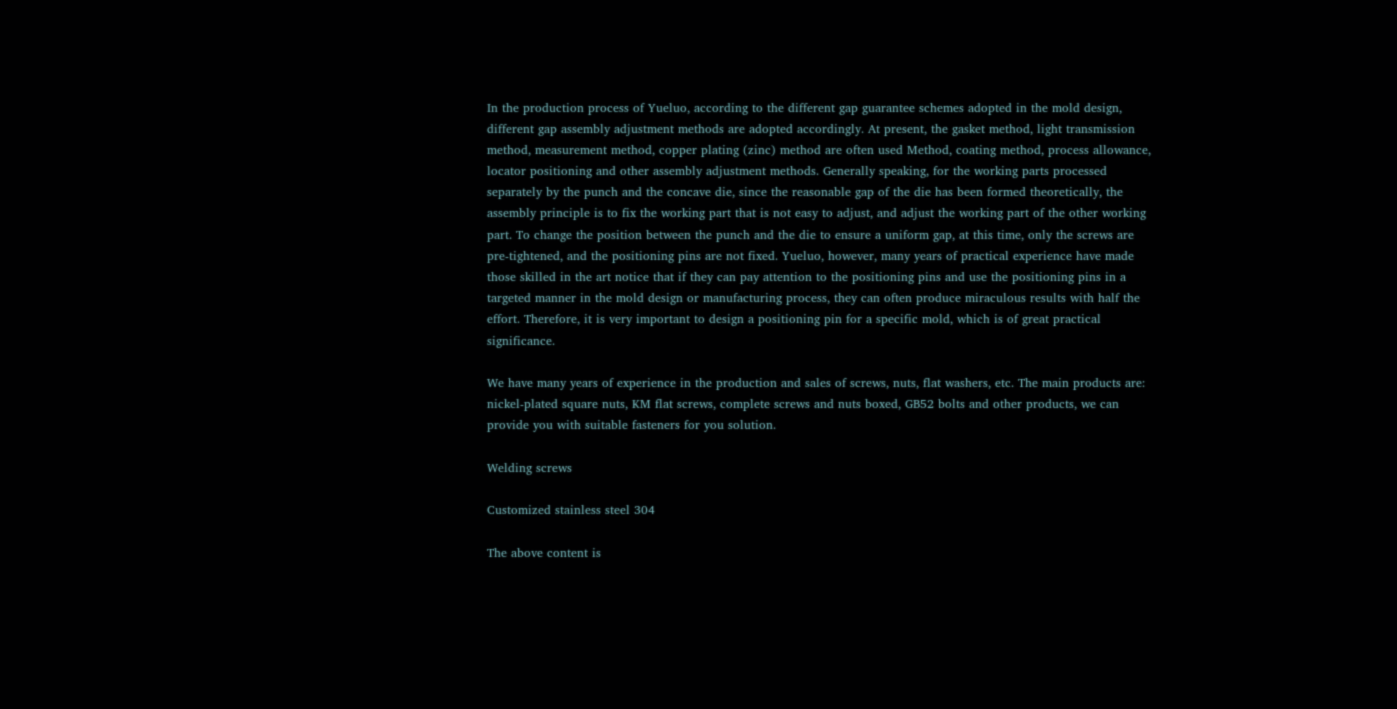In the production process of Yueluo, according to the different gap guarantee schemes adopted in the mold design, different gap assembly adjustment methods are adopted accordingly. At present, the gasket method, light transmission method, measurement method, copper plating (zinc) method are often used Method, coating method, process allowance, locator positioning and other assembly adjustment methods. Generally speaking, for the working parts processed separately by the punch and the concave die, since the reasonable gap of the die has been formed theoretically, the assembly principle is to fix the working part that is not easy to adjust, and adjust the working part of the other working part. To change the position between the punch and the die to ensure a uniform gap, at this time, only the screws are pre-tightened, and the positioning pins are not fixed. Yueluo, however, many years of practical experience have made those skilled in the art notice that if they can pay attention to the positioning pins and use the positioning pins in a targeted manner in the mold design or manufacturing process, they can often produce miraculous results with half the effort. Therefore, it is very important to design a positioning pin for a specific mold, which is of great practical significance.

We have many years of experience in the production and sales of screws, nuts, flat washers, etc. The main products are: nickel-plated square nuts, KM flat screws, complete screws and nuts boxed, GB52 bolts and other products, we can provide you with suitable fasteners for you solution.

Welding screws

Customized stainless steel 304

The above content is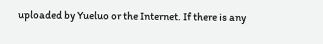uploaded by Yueluo or the Internet. If there is any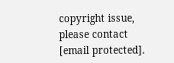copyright issue, please contact [email protected].